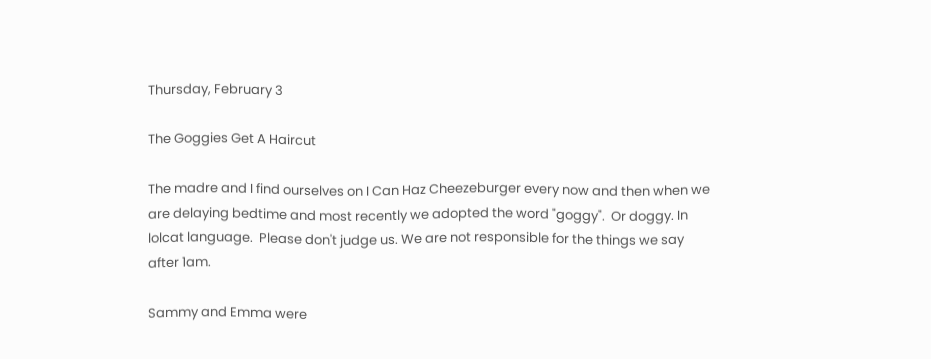Thursday, February 3

The Goggies Get A Haircut

The madre and I find ourselves on I Can Haz Cheezeburger every now and then when we are delaying bedtime and most recently we adopted the word "goggy".  Or doggy. In lolcat language.  Please don't judge us. We are not responsible for the things we say after 1am.

Sammy and Emma were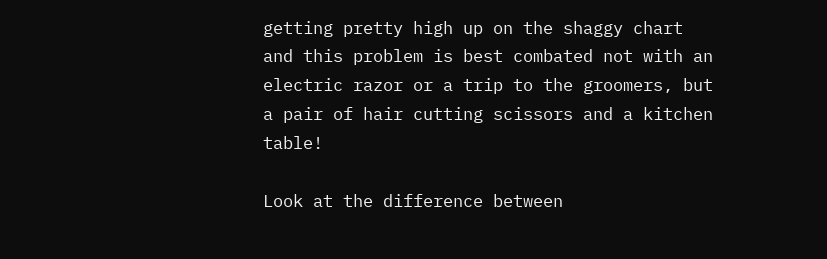getting pretty high up on the shaggy chart and this problem is best combated not with an electric razor or a trip to the groomers, but a pair of hair cutting scissors and a kitchen table!

Look at the difference between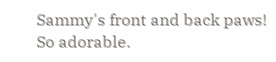Sammy's front and back paws! So adorable.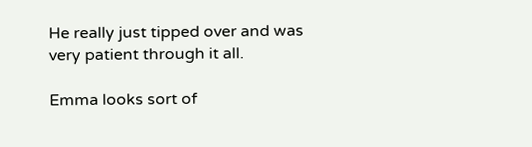He really just tipped over and was very patient through it all.

Emma looks sort of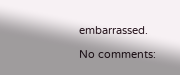embarrassed.

No comments: